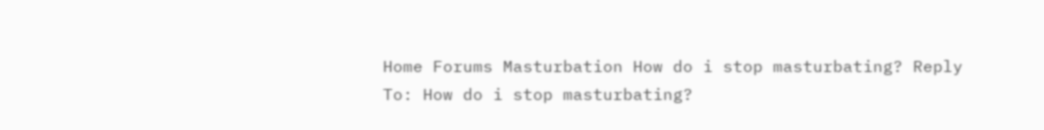Home Forums Masturbation How do i stop masturbating? Reply To: How do i stop masturbating?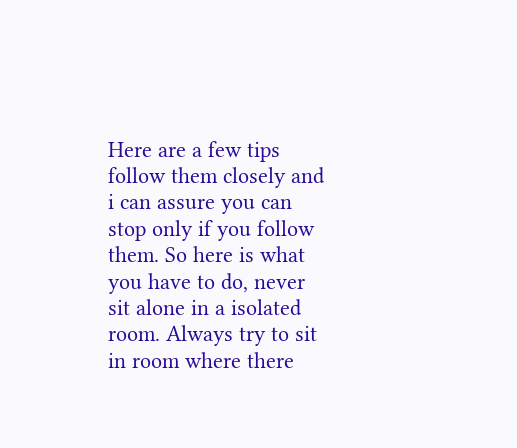Here are a few tips follow them closely and i can assure you can stop only if you follow them. So here is what you have to do, never sit alone in a isolated room. Always try to sit in room where there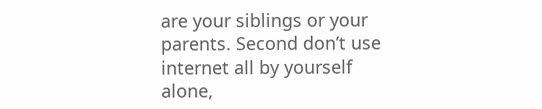are your siblings or your parents. Second don’t use internet all by yourself alone,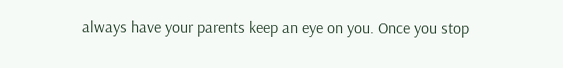always have your parents keep an eye on you. Once you stop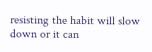resisting the habit will slow down or it can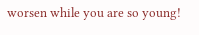worsen while you are so young!